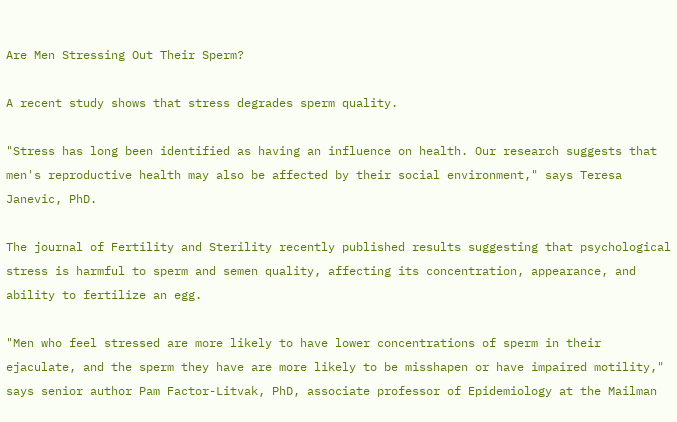Are Men Stressing Out Their Sperm?

A recent study shows that stress degrades sperm quality.

"Stress has long been identified as having an influence on health. Our research suggests that men's reproductive health may also be affected by their social environment," says Teresa Janevic, PhD.

The journal of Fertility and Sterility recently published results suggesting that psychological stress is harmful to sperm and semen quality, affecting its concentration, appearance, and ability to fertilize an egg.

"Men who feel stressed are more likely to have lower concentrations of sperm in their ejaculate, and the sperm they have are more likely to be misshapen or have impaired motility," says senior author Pam Factor-Litvak, PhD, associate professor of Epidemiology at the Mailman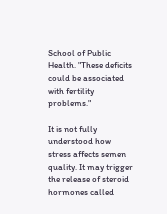School of Public Health. "These deficits could be associated with fertility problems."

It is not fully understood how stress affects semen quality. It may trigger the release of steroid hormones called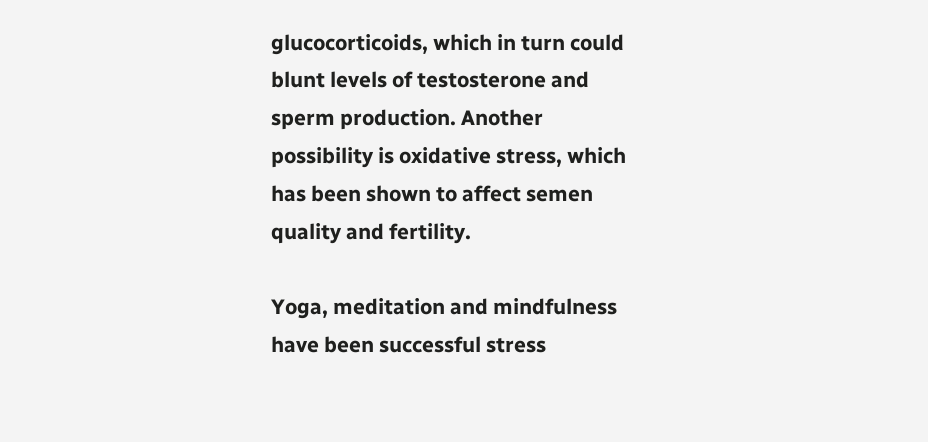glucocorticoids, which in turn could blunt levels of testosterone and sperm production. Another possibility is oxidative stress, which has been shown to affect semen quality and fertility.

Yoga, meditation and mindfulness have been successful stress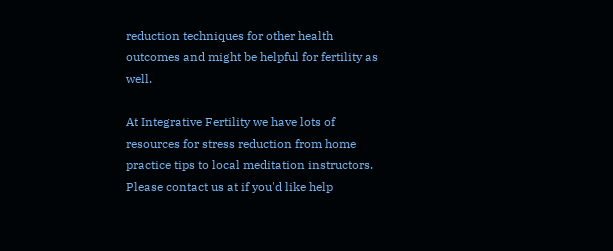reduction techniques for other health outcomes and might be helpful for fertility as well.

At Integrative Fertility we have lots of resources for stress reduction from home practice tips to local meditation instructors. Please contact us at if you'd like help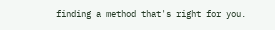finding a method that's right for you.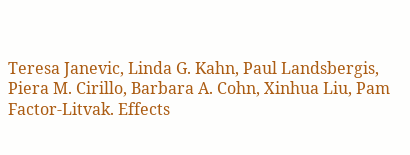Teresa Janevic, Linda G. Kahn, Paul Landsbergis, Piera M. Cirillo, Barbara A. Cohn, Xinhua Liu, Pam Factor-Litvak. Effects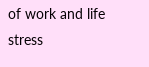of work and life stress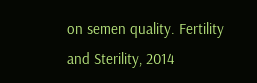on semen quality. Fertility and Sterility, 2014